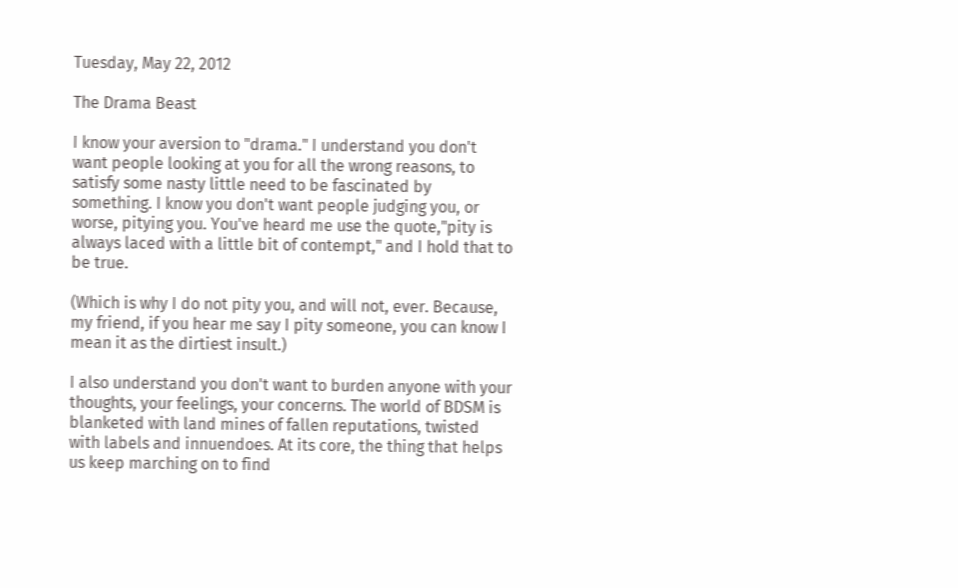Tuesday, May 22, 2012

The Drama Beast

I know your aversion to "drama." I understand you don't want people looking at you for all the wrong reasons, to satisfy some nasty little need to be fascinated by something. I know you don't want people judging you, or worse, pitying you. You've heard me use the quote,"pity is always laced with a little bit of contempt," and I hold that to be true.

(Which is why I do not pity you, and will not, ever. Because, my friend, if you hear me say I pity someone, you can know I mean it as the dirtiest insult.)

I also understand you don't want to burden anyone with your thoughts, your feelings, your concerns. The world of BDSM is blanketed with land mines of fallen reputations, twisted with labels and innuendoes. At its core, the thing that helps us keep marching on to find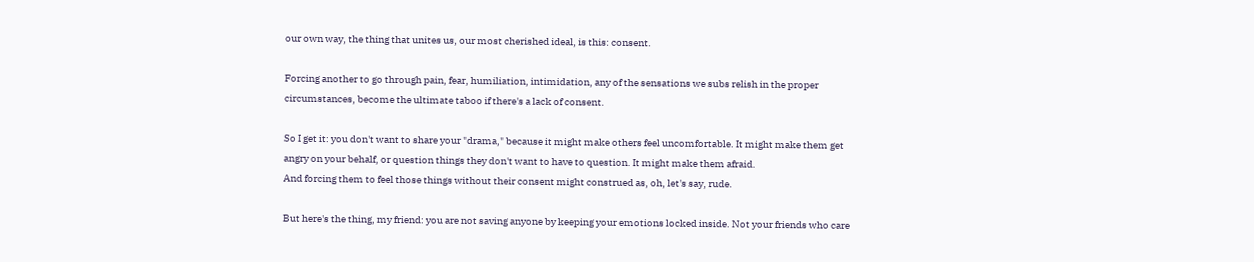our own way, the thing that unites us, our most cherished ideal, is this: consent.

Forcing another to go through pain, fear, humiliation, intimidation, any of the sensations we subs relish in the proper circumstances, become the ultimate taboo if there's a lack of consent.

So I get it: you don't want to share your "drama," because it might make others feel uncomfortable. It might make them get angry on your behalf, or question things they don't want to have to question. It might make them afraid.
And forcing them to feel those things without their consent might construed as, oh, let's say, rude.

But here's the thing, my friend: you are not saving anyone by keeping your emotions locked inside. Not your friends who care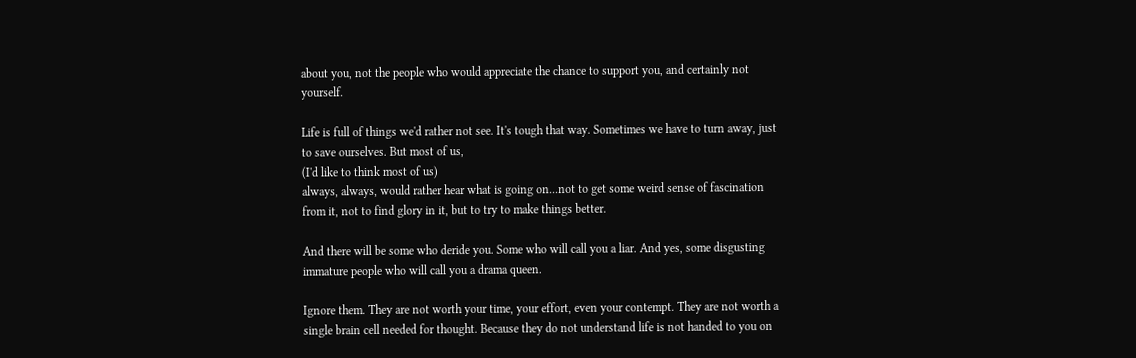about you, not the people who would appreciate the chance to support you, and certainly not yourself.

Life is full of things we'd rather not see. It's tough that way. Sometimes we have to turn away, just to save ourselves. But most of us,
(I'd like to think most of us)
always, always, would rather hear what is going on...not to get some weird sense of fascination from it, not to find glory in it, but to try to make things better.

And there will be some who deride you. Some who will call you a liar. And yes, some disgusting immature people who will call you a drama queen.

Ignore them. They are not worth your time, your effort, even your contempt. They are not worth a single brain cell needed for thought. Because they do not understand life is not handed to you on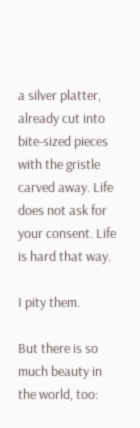a silver platter, already cut into bite-sized pieces with the gristle carved away. Life does not ask for your consent. Life is hard that way.

I pity them.

But there is so much beauty in the world, too: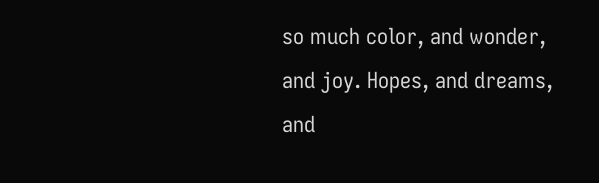so much color, and wonder, and joy. Hopes, and dreams, and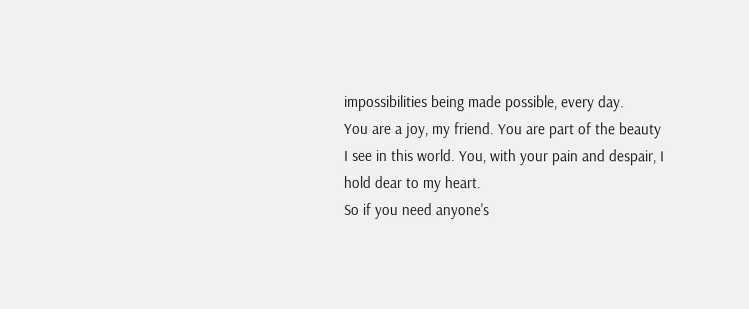impossibilities being made possible, every day.
You are a joy, my friend. You are part of the beauty I see in this world. You, with your pain and despair, I hold dear to my heart.
So if you need anyone's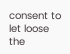consent to let loose the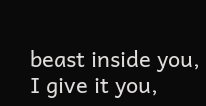beast inside you, I give it you,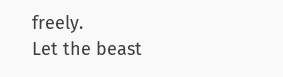freely.
Let the beast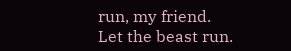run, my friend.
Let the beast run.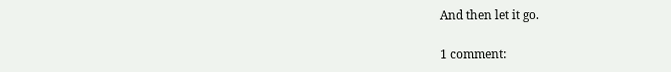And then let it go.

1 comment: